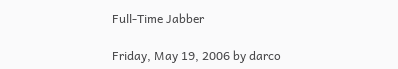Full-Time Jabber

Friday, May 19, 2006 by darco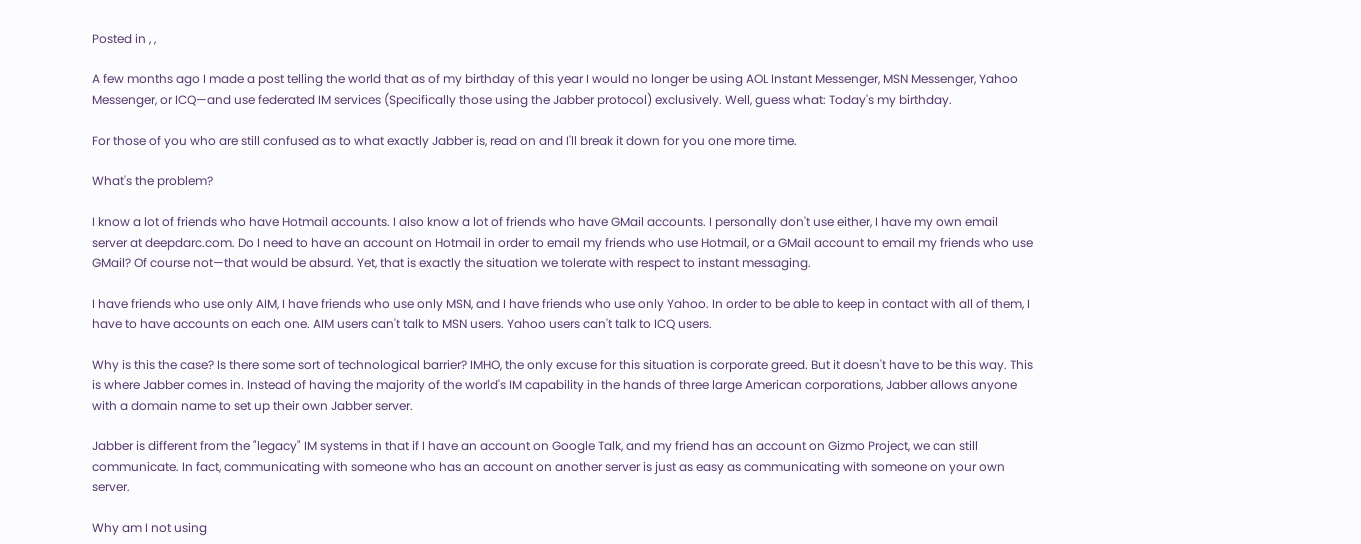Posted in , ,

A few months ago I made a post telling the world that as of my birthday of this year I would no longer be using AOL Instant Messenger, MSN Messenger, Yahoo Messenger, or ICQ—and use federated IM services (Specifically those using the Jabber protocol) exclusively. Well, guess what: Today's my birthday.

For those of you who are still confused as to what exactly Jabber is, read on and I'll break it down for you one more time.

What's the problem?

I know a lot of friends who have Hotmail accounts. I also know a lot of friends who have GMail accounts. I personally don't use either, I have my own email server at deepdarc.com. Do I need to have an account on Hotmail in order to email my friends who use Hotmail, or a GMail account to email my friends who use GMail? Of course not—that would be absurd. Yet, that is exactly the situation we tolerate with respect to instant messaging.

I have friends who use only AIM, I have friends who use only MSN, and I have friends who use only Yahoo. In order to be able to keep in contact with all of them, I have to have accounts on each one. AIM users can't talk to MSN users. Yahoo users can't talk to ICQ users.

Why is this the case? Is there some sort of technological barrier? IMHO, the only excuse for this situation is corporate greed. But it doesn't have to be this way. This is where Jabber comes in. Instead of having the majority of the world's IM capability in the hands of three large American corporations, Jabber allows anyone with a domain name to set up their own Jabber server.

Jabber is different from the "legacy" IM systems in that if I have an account on Google Talk, and my friend has an account on Gizmo Project, we can still communicate. In fact, communicating with someone who has an account on another server is just as easy as communicating with someone on your own server.

Why am I not using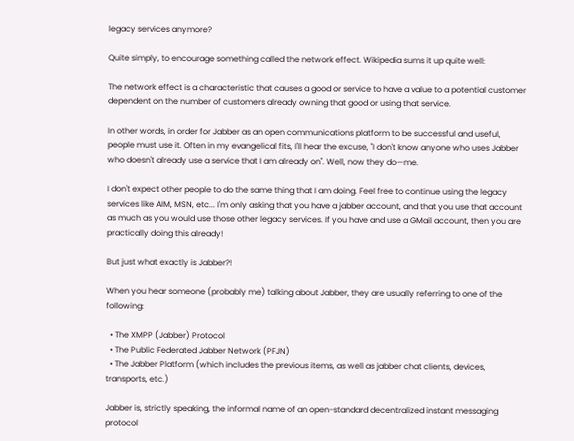legacy services anymore?

Quite simply, to encourage something called the network effect. Wikipedia sums it up quite well:

The network effect is a characteristic that causes a good or service to have a value to a potential customer dependent on the number of customers already owning that good or using that service.

In other words, in order for Jabber as an open communications platform to be successful and useful, people must use it. Often in my evangelical fits, I'll hear the excuse, "I don't know anyone who uses Jabber who doesn't already use a service that I am already on". Well, now they do—me.

I don't expect other people to do the same thing that I am doing. Feel free to continue using the legacy services like AIM, MSN, etc... I'm only asking that you have a jabber account, and that you use that account as much as you would use those other legacy services. If you have and use a GMail account, then you are practically doing this already!

But just what exactly is Jabber?!

When you hear someone (probably me) talking about Jabber, they are usually referring to one of the following:

  • The XMPP (Jabber) Protocol
  • The Public Federated Jabber Network (PFJN)
  • The Jabber Platform (which includes the previous items, as well as jabber chat clients, devices, transports, etc.)

Jabber is, strictly speaking, the informal name of an open-standard decentralized instant messaging protocol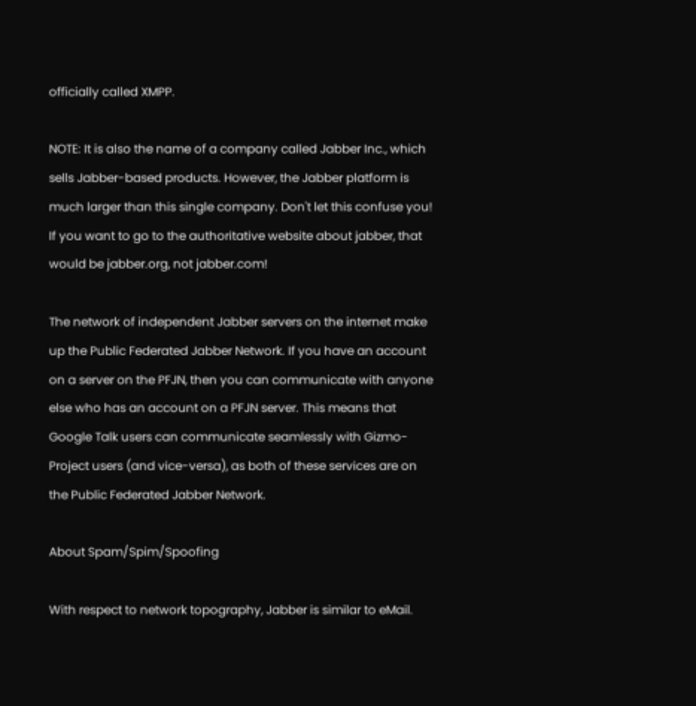officially called XMPP.

NOTE: It is also the name of a company called Jabber Inc., which sells Jabber-based products. However, the Jabber platform is much larger than this single company. Don't let this confuse you! If you want to go to the authoritative website about jabber, that would be jabber.org, not jabber.com!

The network of independent Jabber servers on the internet make up the Public Federated Jabber Network. If you have an account on a server on the PFJN, then you can communicate with anyone else who has an account on a PFJN server. This means that Google Talk users can communicate seamlessly with Gizmo-Project users (and vice-versa), as both of these services are on the Public Federated Jabber Network.

About Spam/Spim/Spoofing

With respect to network topography, Jabber is similar to eMail.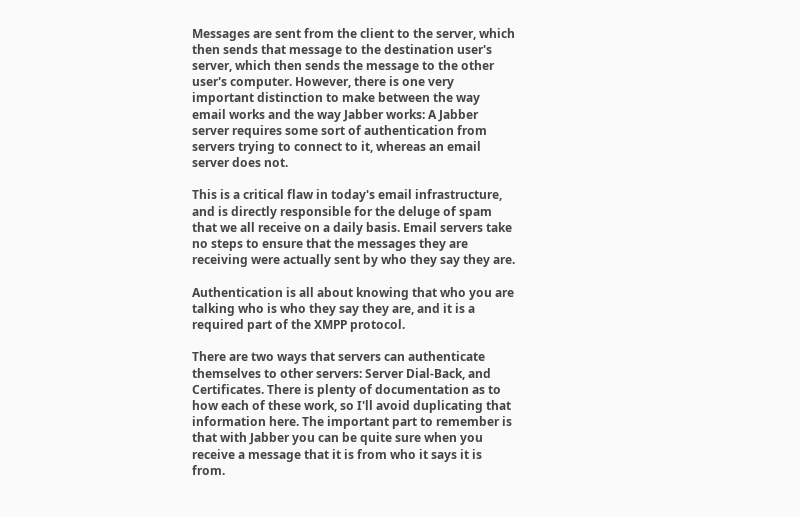Messages are sent from the client to the server, which then sends that message to the destination user's server, which then sends the message to the other user's computer. However, there is one very important distinction to make between the way email works and the way Jabber works: A Jabber server requires some sort of authentication from servers trying to connect to it, whereas an email server does not.

This is a critical flaw in today's email infrastructure, and is directly responsible for the deluge of spam that we all receive on a daily basis. Email servers take no steps to ensure that the messages they are receiving were actually sent by who they say they are.

Authentication is all about knowing that who you are talking who is who they say they are, and it is a required part of the XMPP protocol.

There are two ways that servers can authenticate themselves to other servers: Server Dial-Back, and Certificates. There is plenty of documentation as to how each of these work, so I'll avoid duplicating that information here. The important part to remember is that with Jabber you can be quite sure when you receive a message that it is from who it says it is from.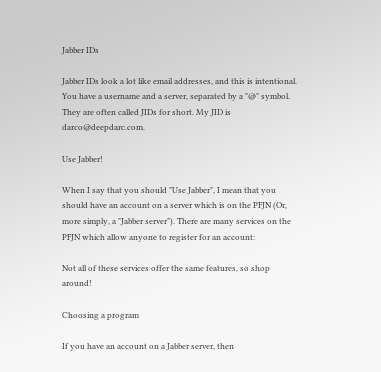Jabber IDs

Jabber IDs look a lot like email addresses, and this is intentional. You have a username and a server, separated by a "@" symbol. They are often called JIDs for short. My JID is darco@deepdarc.com.

Use Jabber!

When I say that you should "Use Jabber", I mean that you should have an account on a server which is on the PFJN (Or, more simply, a "Jabber server"). There are many services on the PFJN which allow anyone to register for an account:

Not all of these services offer the same features, so shop around!

Choosing a program

If you have an account on a Jabber server, then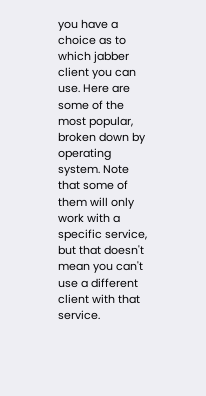you have a choice as to which jabber client you can use. Here are some of the most popular, broken down by operating system. Note that some of them will only work with a specific service, but that doesn't mean you can't use a different client with that service.